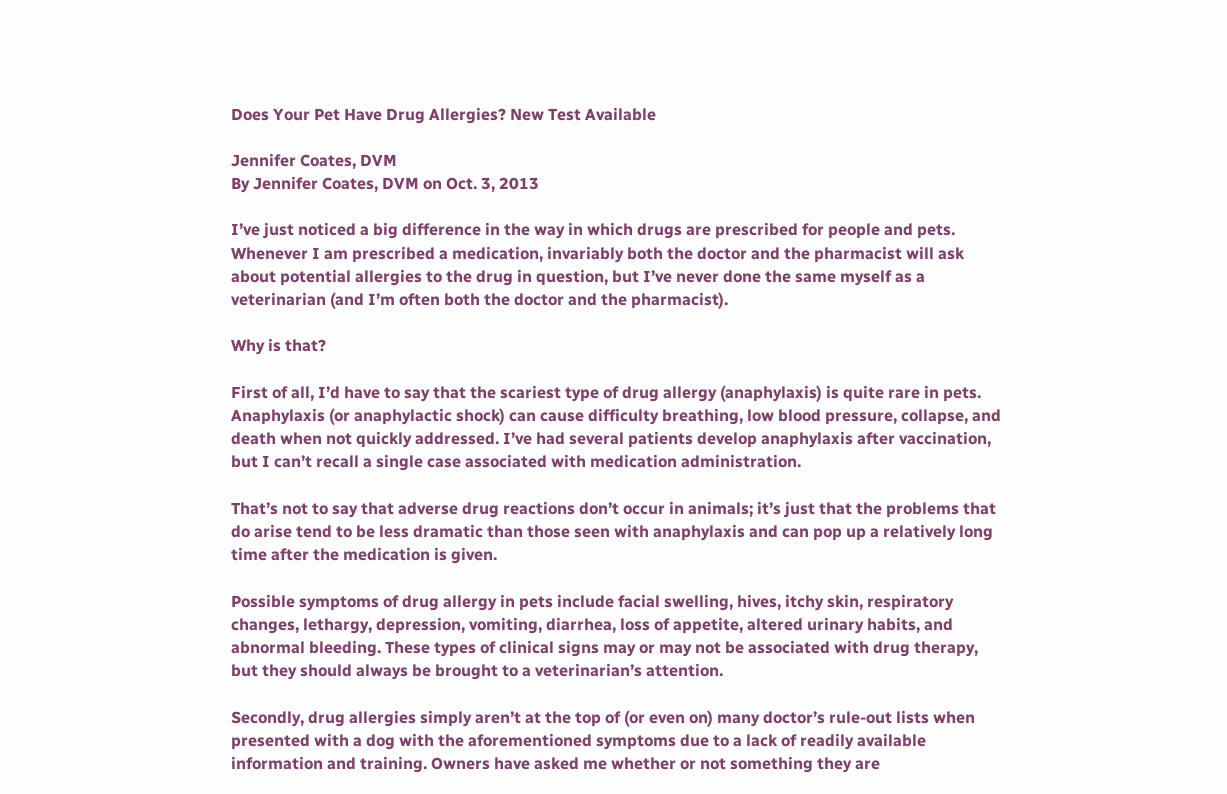Does Your Pet Have Drug Allergies? New Test Available

Jennifer Coates, DVM
By Jennifer Coates, DVM on Oct. 3, 2013

I’ve just noticed a big difference in the way in which drugs are prescribed for people and pets. Whenever I am prescribed a medication, invariably both the doctor and the pharmacist will ask about potential allergies to the drug in question, but I’ve never done the same myself as a veterinarian (and I’m often both the doctor and the pharmacist).

Why is that?

First of all, I’d have to say that the scariest type of drug allergy (anaphylaxis) is quite rare in pets. Anaphylaxis (or anaphylactic shock) can cause difficulty breathing, low blood pressure, collapse, and death when not quickly addressed. I’ve had several patients develop anaphylaxis after vaccination, but I can’t recall a single case associated with medication administration.

That’s not to say that adverse drug reactions don’t occur in animals; it’s just that the problems that do arise tend to be less dramatic than those seen with anaphylaxis and can pop up a relatively long time after the medication is given.

Possible symptoms of drug allergy in pets include facial swelling, hives, itchy skin, respiratory changes, lethargy, depression, vomiting, diarrhea, loss of appetite, altered urinary habits, and abnormal bleeding. These types of clinical signs may or may not be associated with drug therapy, but they should always be brought to a veterinarian’s attention.

Secondly, drug allergies simply aren’t at the top of (or even on) many doctor’s rule-out lists when presented with a dog with the aforementioned symptoms due to a lack of readily available information and training. Owners have asked me whether or not something they are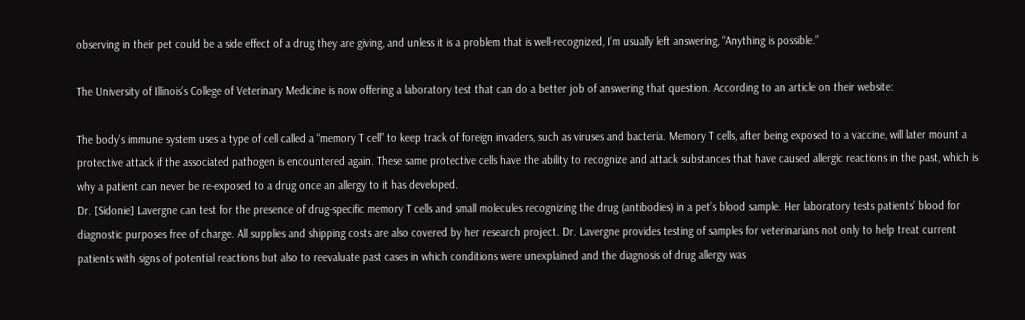observing in their pet could be a side effect of a drug they are giving, and unless it is a problem that is well-recognized, I’m usually left answering, “Anything is possible.”

The University of Illinois’s College of Veterinary Medicine is now offering a laboratory test that can do a better job of answering that question. According to an article on their website:

The body’s immune system uses a type of cell called a “memory T cell” to keep track of foreign invaders, such as viruses and bacteria. Memory T cells, after being exposed to a vaccine, will later mount a protective attack if the associated pathogen is encountered again. These same protective cells have the ability to recognize and attack substances that have caused allergic reactions in the past, which is why a patient can never be re-exposed to a drug once an allergy to it has developed.
Dr. [Sidonie] Lavergne can test for the presence of drug-specific memory T cells and small molecules recognizing the drug (antibodies) in a pet’s blood sample. Her laboratory tests patients’ blood for diagnostic purposes free of charge. All supplies and shipping costs are also covered by her research project. Dr. Lavergne provides testing of samples for veterinarians not only to help treat current patients with signs of potential reactions but also to reevaluate past cases in which conditions were unexplained and the diagnosis of drug allergy was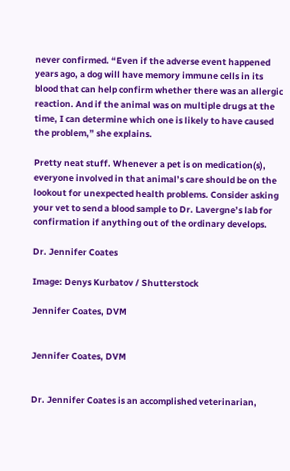never confirmed. “Even if the adverse event happened years ago, a dog will have memory immune cells in its blood that can help confirm whether there was an allergic reaction. And if the animal was on multiple drugs at the time, I can determine which one is likely to have caused the problem,” she explains.

Pretty neat stuff. Whenever a pet is on medication(s), everyone involved in that animal’s care should be on the lookout for unexpected health problems. Consider asking your vet to send a blood sample to Dr. Lavergne’s lab for confirmation if anything out of the ordinary develops.

Dr. Jennifer Coates

Image: Denys Kurbatov / Shutterstock

Jennifer Coates, DVM


Jennifer Coates, DVM


Dr. Jennifer Coates is an accomplished veterinarian,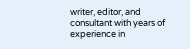writer, editor, and consultant with years of experience in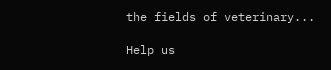the fields of veterinary...

Help us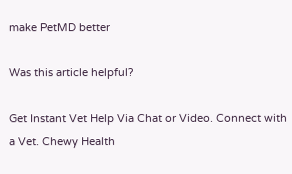make PetMD better

Was this article helpful?

Get Instant Vet Help Via Chat or Video. Connect with a Vet. Chewy Health